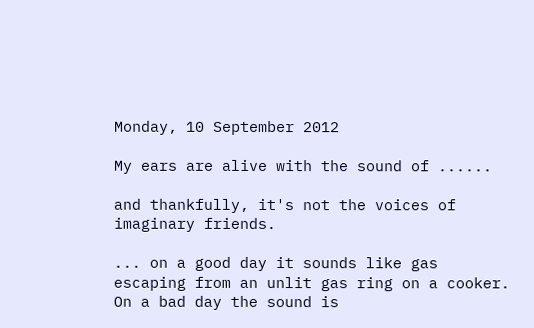Monday, 10 September 2012

My ears are alive with the sound of ......

and thankfully, it's not the voices of imaginary friends.

... on a good day it sounds like gas escaping from an unlit gas ring on a cooker. On a bad day the sound is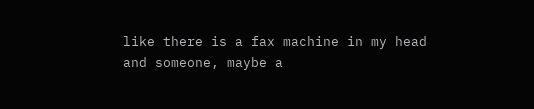like there is a fax machine in my head and someone, maybe a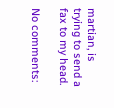martian, is trying to send a fax to my head.

No comments: